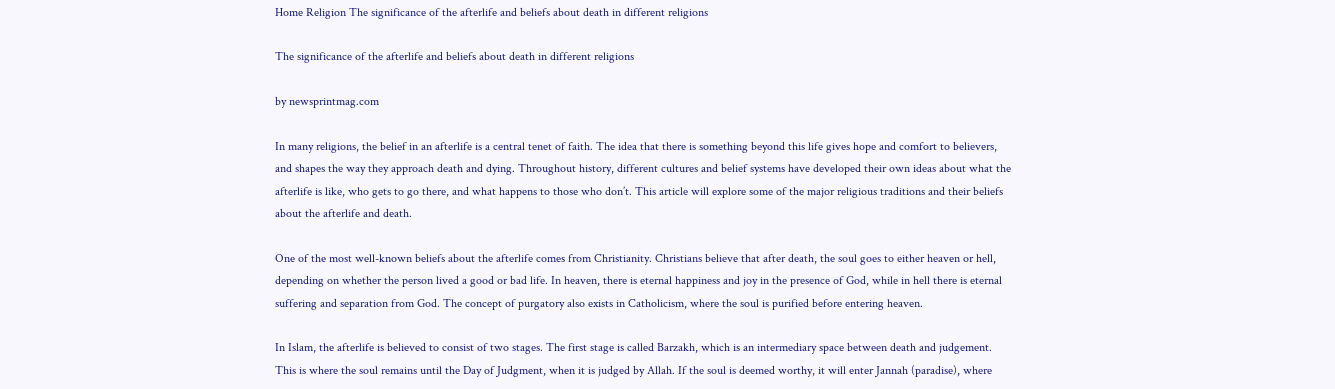Home Religion The significance of the afterlife and beliefs about death in different religions

The significance of the afterlife and beliefs about death in different religions

by newsprintmag.com

In many religions, the belief in an afterlife is a central tenet of faith. The idea that there is something beyond this life gives hope and comfort to believers, and shapes the way they approach death and dying. Throughout history, different cultures and belief systems have developed their own ideas about what the afterlife is like, who gets to go there, and what happens to those who don’t. This article will explore some of the major religious traditions and their beliefs about the afterlife and death.

One of the most well-known beliefs about the afterlife comes from Christianity. Christians believe that after death, the soul goes to either heaven or hell, depending on whether the person lived a good or bad life. In heaven, there is eternal happiness and joy in the presence of God, while in hell there is eternal suffering and separation from God. The concept of purgatory also exists in Catholicism, where the soul is purified before entering heaven.

In Islam, the afterlife is believed to consist of two stages. The first stage is called Barzakh, which is an intermediary space between death and judgement. This is where the soul remains until the Day of Judgment, when it is judged by Allah. If the soul is deemed worthy, it will enter Jannah (paradise), where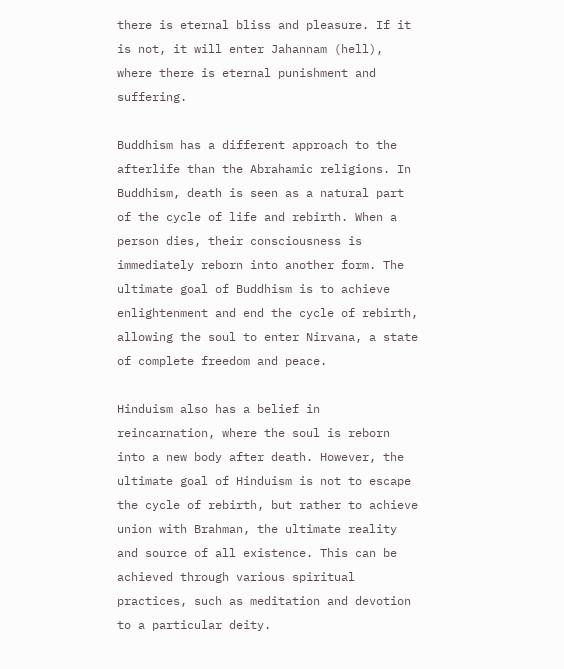there is eternal bliss and pleasure. If it is not, it will enter Jahannam (hell), where there is eternal punishment and suffering.

Buddhism has a different approach to the afterlife than the Abrahamic religions. In Buddhism, death is seen as a natural part of the cycle of life and rebirth. When a person dies, their consciousness is immediately reborn into another form. The ultimate goal of Buddhism is to achieve enlightenment and end the cycle of rebirth, allowing the soul to enter Nirvana, a state of complete freedom and peace.

Hinduism also has a belief in reincarnation, where the soul is reborn into a new body after death. However, the ultimate goal of Hinduism is not to escape the cycle of rebirth, but rather to achieve union with Brahman, the ultimate reality and source of all existence. This can be achieved through various spiritual practices, such as meditation and devotion to a particular deity.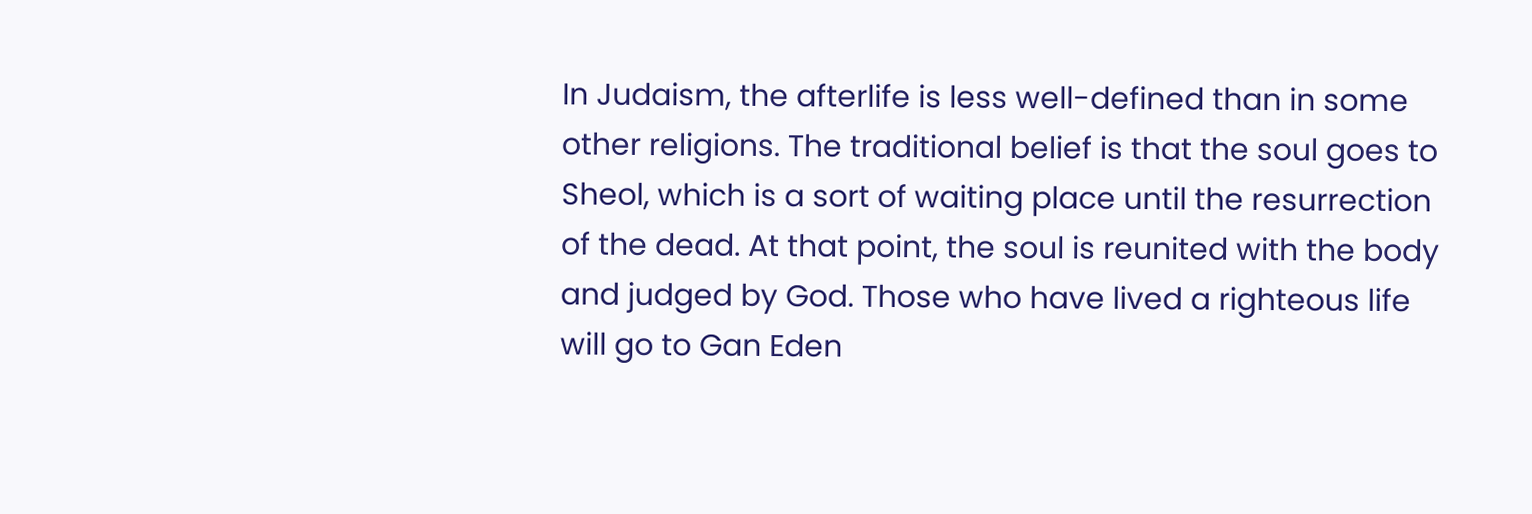In Judaism, the afterlife is less well-defined than in some other religions. The traditional belief is that the soul goes to Sheol, which is a sort of waiting place until the resurrection of the dead. At that point, the soul is reunited with the body and judged by God. Those who have lived a righteous life will go to Gan Eden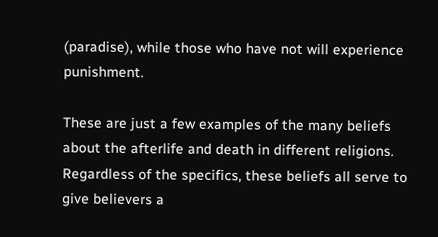(paradise), while those who have not will experience punishment.

These are just a few examples of the many beliefs about the afterlife and death in different religions. Regardless of the specifics, these beliefs all serve to give believers a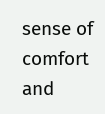sense of comfort and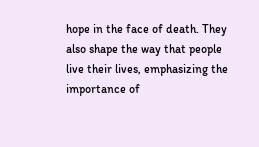hope in the face of death. They also shape the way that people live their lives, emphasizing the importance of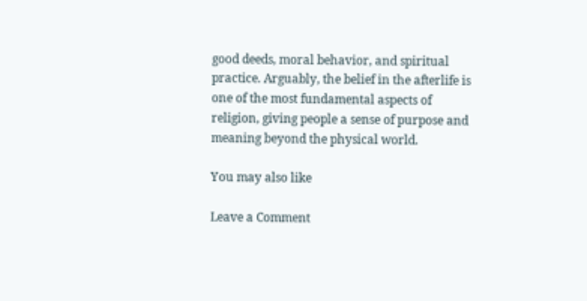good deeds, moral behavior, and spiritual practice. Arguably, the belief in the afterlife is one of the most fundamental aspects of religion, giving people a sense of purpose and meaning beyond the physical world.

You may also like

Leave a Comment